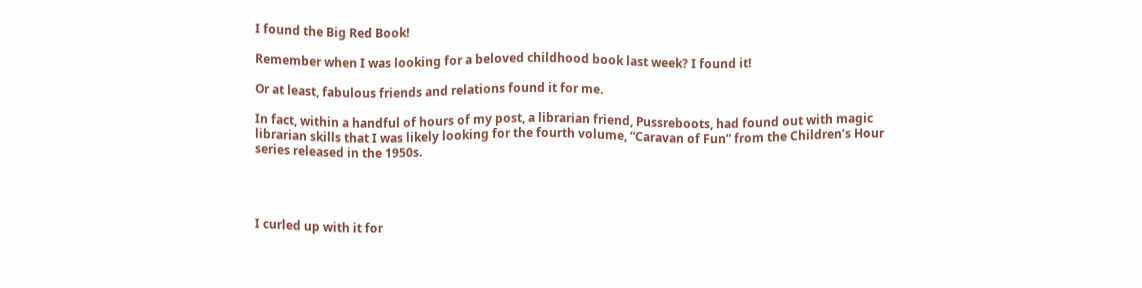I found the Big Red Book!

Remember when I was looking for a beloved childhood book last week? I found it!

Or at least, fabulous friends and relations found it for me.

In fact, within a handful of hours of my post, a librarian friend, Pussreboots, had found out with magic librarian skills that I was likely looking for the fourth volume, “Caravan of Fun” from the Children’s Hour series released in the 1950s.




I curled up with it for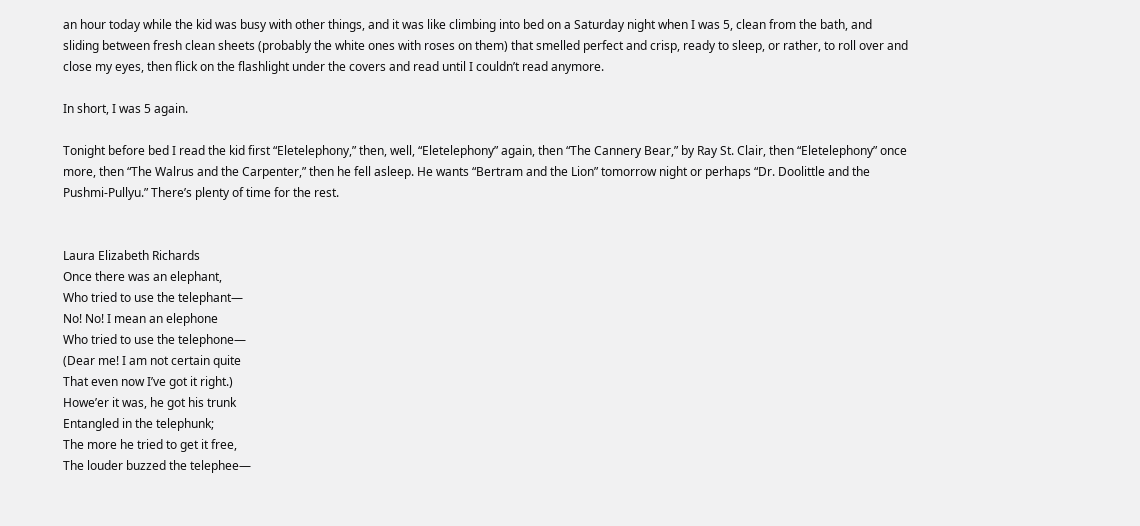an hour today while the kid was busy with other things, and it was like climbing into bed on a Saturday night when I was 5, clean from the bath, and sliding between fresh clean sheets (probably the white ones with roses on them) that smelled perfect and crisp, ready to sleep, or rather, to roll over and close my eyes, then flick on the flashlight under the covers and read until I couldn’t read anymore.

In short, I was 5 again.

Tonight before bed I read the kid first “Eletelephony,” then, well, “Eletelephony” again, then “The Cannery Bear,” by Ray St. Clair, then “Eletelephony” once more, then “The Walrus and the Carpenter,” then he fell asleep. He wants “Bertram and the Lion” tomorrow night or perhaps “Dr. Doolittle and the Pushmi-Pullyu.” There’s plenty of time for the rest.


Laura Elizabeth Richards
Once there was an elephant,
Who tried to use the telephant—
No! No! I mean an elephone
Who tried to use the telephone—
(Dear me! I am not certain quite
That even now I’ve got it right.)
Howe’er it was, he got his trunk
Entangled in the telephunk;
The more he tried to get it free,
The louder buzzed the telephee—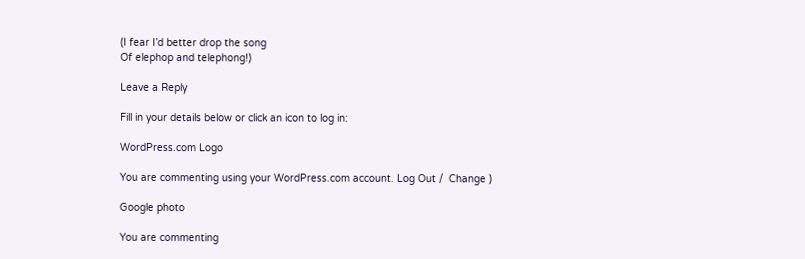(I fear I’d better drop the song
Of elephop and telephong!)

Leave a Reply

Fill in your details below or click an icon to log in:

WordPress.com Logo

You are commenting using your WordPress.com account. Log Out /  Change )

Google photo

You are commenting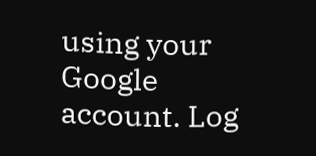using your Google account. Log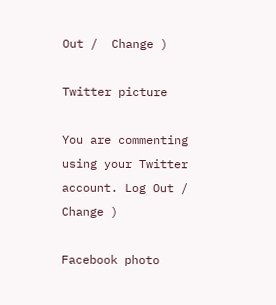Out /  Change )

Twitter picture

You are commenting using your Twitter account. Log Out /  Change )

Facebook photo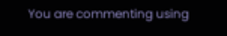You are commenting using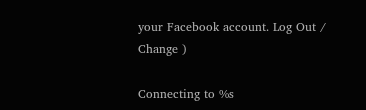your Facebook account. Log Out /  Change )

Connecting to %s